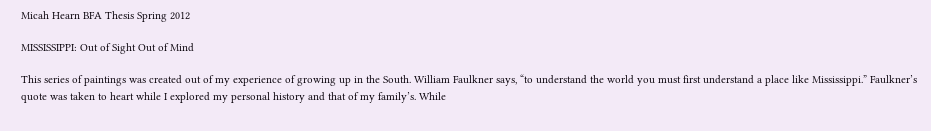Micah Hearn BFA Thesis Spring 2012

MISSISSIPPI: Out of Sight Out of Mind

This series of paintings was created out of my experience of growing up in the South. William Faulkner says, “to understand the world you must first understand a place like Mississippi.” Faulkner’s quote was taken to heart while I explored my personal history and that of my family’s. While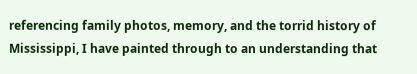referencing family photos, memory, and the torrid history of Mississippi, I have painted through to an understanding that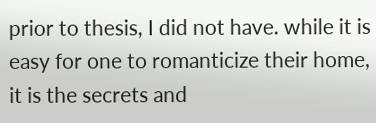prior to thesis, I did not have. while it is easy for one to romanticize their home, it is the secrets and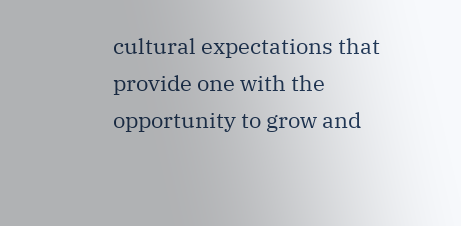cultural expectations that provide one with the opportunity to grow and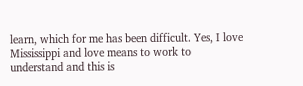learn, which for me has been difficult. Yes, I love Mississippi and love means to work to understand and this is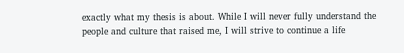exactly what my thesis is about. While I will never fully understand the people and culture that raised me, I will strive to continue a life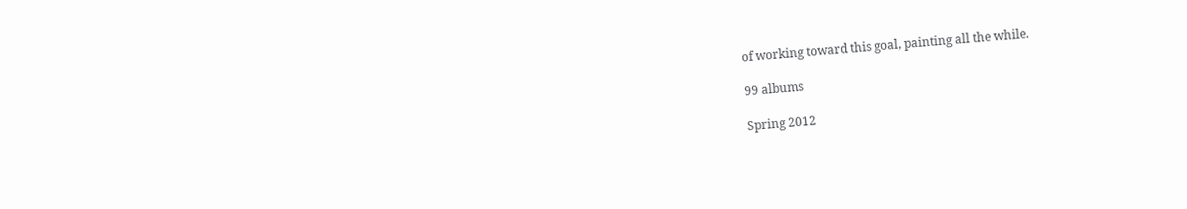of working toward this goal, painting all the while.

99 albums

Spring 2012